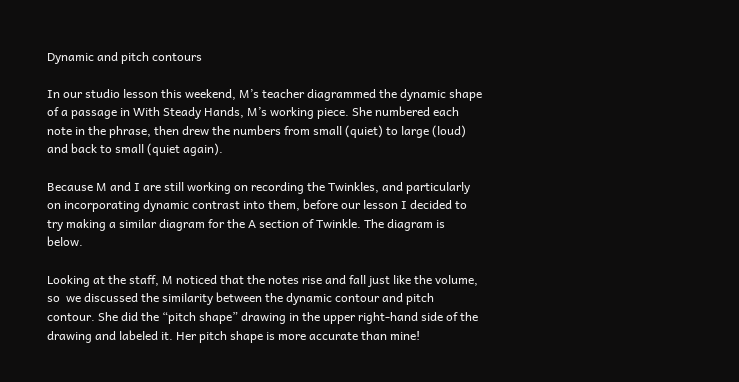Dynamic and pitch contours

In our studio lesson this weekend, M’s teacher diagrammed the dynamic shape of a passage in With Steady Hands, M’s working piece. She numbered each note in the phrase, then drew the numbers from small (quiet) to large (loud) and back to small (quiet again).

Because M and I are still working on recording the Twinkles, and particularly on incorporating dynamic contrast into them, before our lesson I decided to try making a similar diagram for the A section of Twinkle. The diagram is below.

Looking at the staff, M noticed that the notes rise and fall just like the volume, so  we discussed the similarity between the dynamic contour and pitch contour. She did the “pitch shape” drawing in the upper right-hand side of the drawing and labeled it. Her pitch shape is more accurate than mine!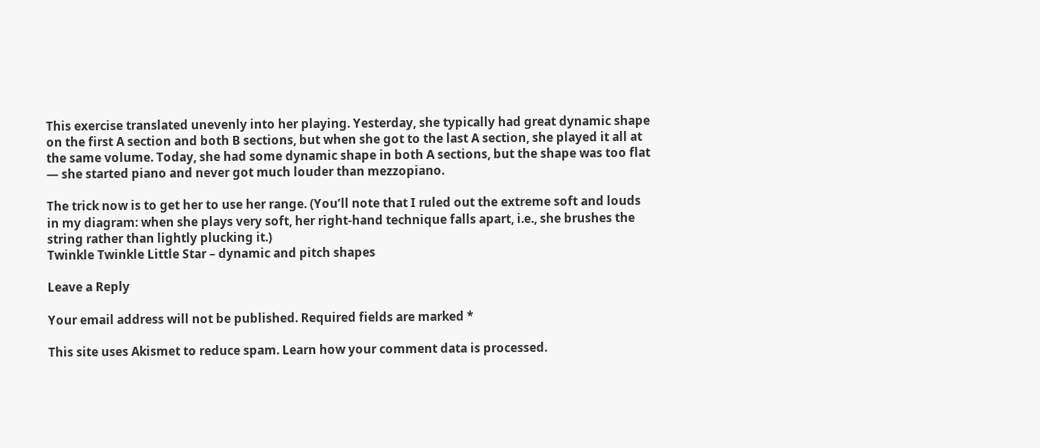This exercise translated unevenly into her playing. Yesterday, she typically had great dynamic shape on the first A section and both B sections, but when she got to the last A section, she played it all at the same volume. Today, she had some dynamic shape in both A sections, but the shape was too flat — she started piano and never got much louder than mezzopiano.

The trick now is to get her to use her range. (You’ll note that I ruled out the extreme soft and louds in my diagram: when she plays very soft, her right-hand technique falls apart, i.e., she brushes the string rather than lightly plucking it.)
Twinkle Twinkle Little Star – dynamic and pitch shapes

Leave a Reply

Your email address will not be published. Required fields are marked *

This site uses Akismet to reduce spam. Learn how your comment data is processed.